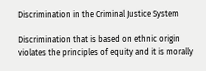Discrimination in the Criminal Justice System

Discrimination that is based on ethnic origin violates the principles of equity and it is morally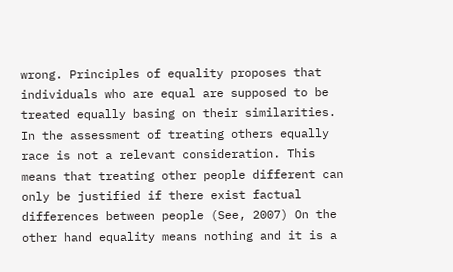wrong. Principles of equality proposes that individuals who are equal are supposed to be treated equally basing on their similarities. In the assessment of treating others equally race is not a relevant consideration. This means that treating other people different can only be justified if there exist factual differences between people (See, 2007) On the other hand equality means nothing and it is a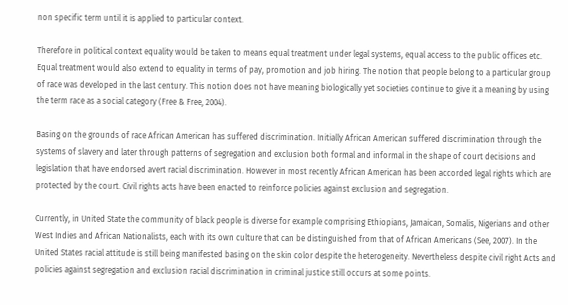non specific term until it is applied to particular context.

Therefore in political context equality would be taken to means equal treatment under legal systems, equal access to the public offices etc. Equal treatment would also extend to equality in terms of pay, promotion and job hiring. The notion that people belong to a particular group of race was developed in the last century. This notion does not have meaning biologically yet societies continue to give it a meaning by using the term race as a social category (Free & Free, 2004).

Basing on the grounds of race African American has suffered discrimination. Initially African American suffered discrimination through the systems of slavery and later through patterns of segregation and exclusion both formal and informal in the shape of court decisions and legislation that have endorsed avert racial discrimination. However in most recently African American has been accorded legal rights which are protected by the court. Civil rights acts have been enacted to reinforce policies against exclusion and segregation.

Currently, in United State the community of black people is diverse for example comprising Ethiopians, Jamaican, Somalis, Nigerians and other West Indies and African Nationalists, each with its own culture that can be distinguished from that of African Americans (See, 2007). In the United States racial attitude is still being manifested basing on the skin color despite the heterogeneity. Nevertheless despite civil right Acts and policies against segregation and exclusion racial discrimination in criminal justice still occurs at some points.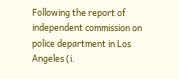Following the report of independent commission on police department in Los Angeles (i.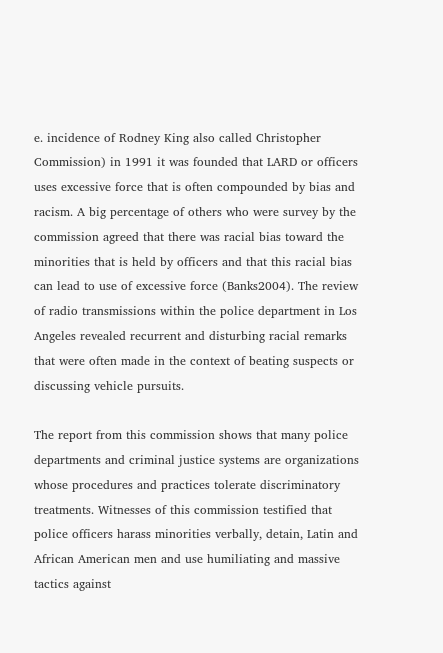e. incidence of Rodney King also called Christopher Commission) in 1991 it was founded that LARD or officers uses excessive force that is often compounded by bias and racism. A big percentage of others who were survey by the commission agreed that there was racial bias toward the minorities that is held by officers and that this racial bias can lead to use of excessive force (Banks2004). The review of radio transmissions within the police department in Los Angeles revealed recurrent and disturbing racial remarks that were often made in the context of beating suspects or discussing vehicle pursuits.

The report from this commission shows that many police departments and criminal justice systems are organizations whose procedures and practices tolerate discriminatory treatments. Witnesses of this commission testified that police officers harass minorities verbally, detain, Latin and African American men and use humiliating and massive tactics against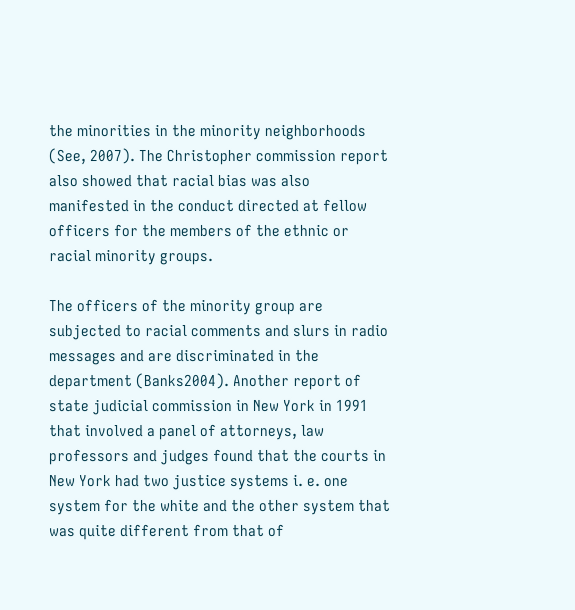the minorities in the minority neighborhoods (See, 2007). The Christopher commission report also showed that racial bias was also manifested in the conduct directed at fellow officers for the members of the ethnic or racial minority groups.

The officers of the minority group are subjected to racial comments and slurs in radio messages and are discriminated in the department (Banks2004). Another report of state judicial commission in New York in 1991 that involved a panel of attorneys, law professors and judges found that the courts in New York had two justice systems i. e. one system for the white and the other system that was quite different from that of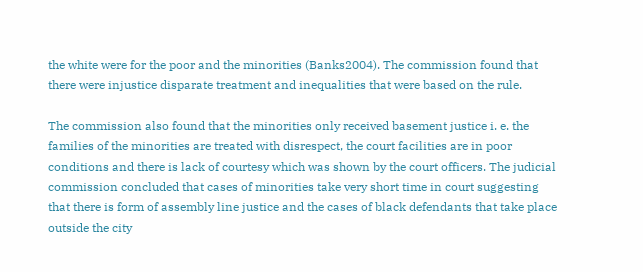the white were for the poor and the minorities (Banks2004). The commission found that there were injustice disparate treatment and inequalities that were based on the rule.

The commission also found that the minorities only received basement justice i. e. the families of the minorities are treated with disrespect, the court facilities are in poor conditions and there is lack of courtesy which was shown by the court officers. The judicial commission concluded that cases of minorities take very short time in court suggesting that there is form of assembly line justice and the cases of black defendants that take place outside the city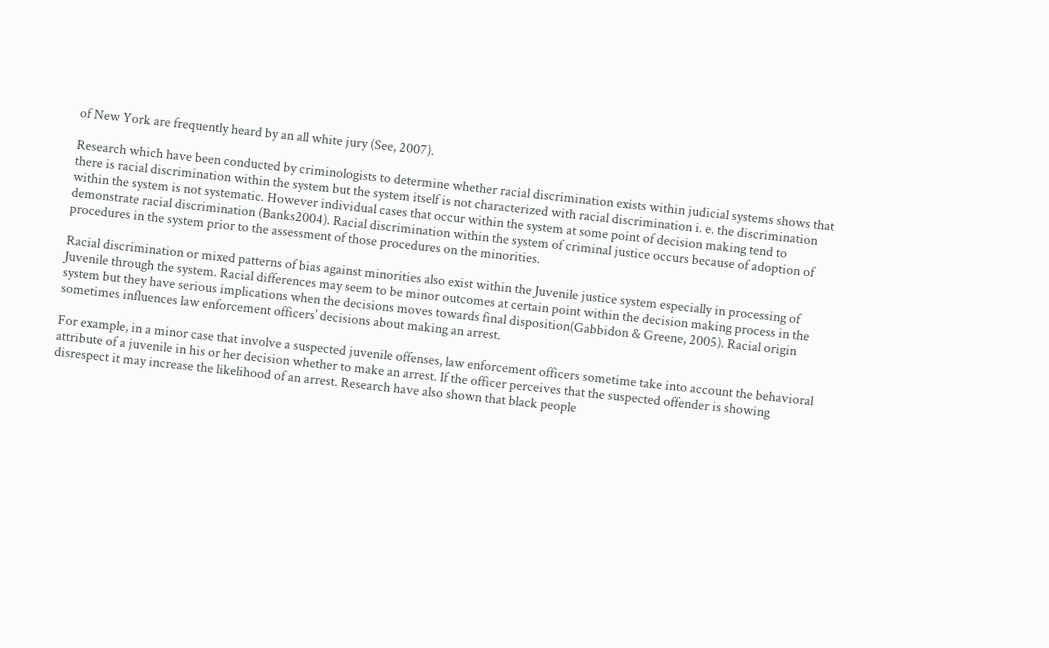of New York are frequently heard by an all white jury (See, 2007).

Research which have been conducted by criminologists to determine whether racial discrimination exists within judicial systems shows that there is racial discrimination within the system but the system itself is not characterized with racial discrimination i. e. the discrimination within the system is not systematic. However individual cases that occur within the system at some point of decision making tend to demonstrate racial discrimination (Banks2004). Racial discrimination within the system of criminal justice occurs because of adoption of procedures in the system prior to the assessment of those procedures on the minorities.

Racial discrimination or mixed patterns of bias against minorities also exist within the Juvenile justice system especially in processing of Juvenile through the system. Racial differences may seem to be minor outcomes at certain point within the decision making process in the system but they have serious implications when the decisions moves towards final disposition(Gabbidon & Greene, 2005). Racial origin sometimes influences law enforcement officers’ decisions about making an arrest.

For example, in a minor case that involve a suspected juvenile offenses, law enforcement officers sometime take into account the behavioral attribute of a juvenile in his or her decision whether to make an arrest. If the officer perceives that the suspected offender is showing disrespect it may increase the likelihood of an arrest. Research have also shown that black people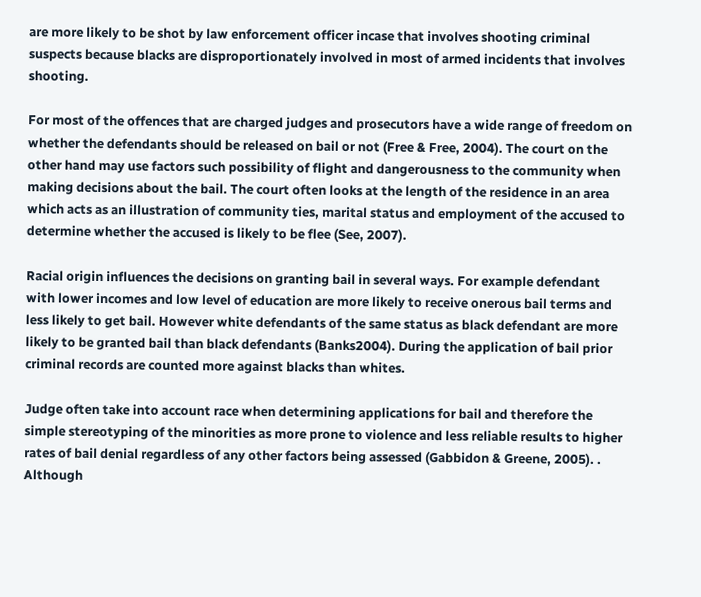are more likely to be shot by law enforcement officer incase that involves shooting criminal suspects because blacks are disproportionately involved in most of armed incidents that involves shooting.

For most of the offences that are charged judges and prosecutors have a wide range of freedom on whether the defendants should be released on bail or not (Free & Free, 2004). The court on the other hand may use factors such possibility of flight and dangerousness to the community when making decisions about the bail. The court often looks at the length of the residence in an area which acts as an illustration of community ties, marital status and employment of the accused to determine whether the accused is likely to be flee (See, 2007).

Racial origin influences the decisions on granting bail in several ways. For example defendant with lower incomes and low level of education are more likely to receive onerous bail terms and less likely to get bail. However white defendants of the same status as black defendant are more likely to be granted bail than black defendants (Banks2004). During the application of bail prior criminal records are counted more against blacks than whites.

Judge often take into account race when determining applications for bail and therefore the simple stereotyping of the minorities as more prone to violence and less reliable results to higher rates of bail denial regardless of any other factors being assessed (Gabbidon & Greene, 2005). . Although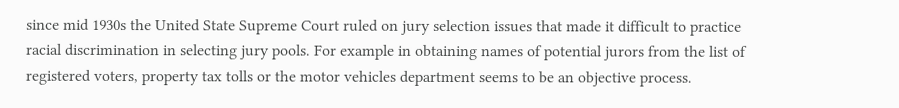since mid 1930s the United State Supreme Court ruled on jury selection issues that made it difficult to practice racial discrimination in selecting jury pools. For example in obtaining names of potential jurors from the list of registered voters, property tax tolls or the motor vehicles department seems to be an objective process.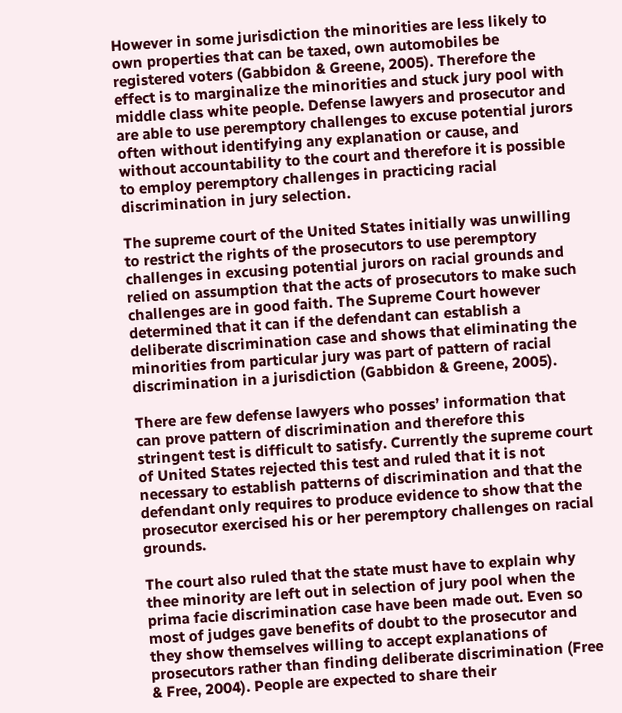However in some jurisdiction the minorities are less likely to own properties that can be taxed, own automobiles be registered voters (Gabbidon & Greene, 2005). Therefore the effect is to marginalize the minorities and stuck jury pool with middle class white people. Defense lawyers and prosecutor and are able to use peremptory challenges to excuse potential jurors often without identifying any explanation or cause, and without accountability to the court and therefore it is possible to employ peremptory challenges in practicing racial discrimination in jury selection.

The supreme court of the United States initially was unwilling to restrict the rights of the prosecutors to use peremptory challenges in excusing potential jurors on racial grounds and relied on assumption that the acts of prosecutors to make such challenges are in good faith. The Supreme Court however determined that it can if the defendant can establish a deliberate discrimination case and shows that eliminating the minorities from particular jury was part of pattern of racial discrimination in a jurisdiction (Gabbidon & Greene, 2005).

There are few defense lawyers who posses’ information that can prove pattern of discrimination and therefore this stringent test is difficult to satisfy. Currently the supreme court of United States rejected this test and ruled that it is not necessary to establish patterns of discrimination and that the defendant only requires to produce evidence to show that the prosecutor exercised his or her peremptory challenges on racial grounds.

The court also ruled that the state must have to explain why thee minority are left out in selection of jury pool when the prima facie discrimination case have been made out. Even so most of judges gave benefits of doubt to the prosecutor and they show themselves willing to accept explanations of prosecutors rather than finding deliberate discrimination (Free & Free, 2004). People are expected to share their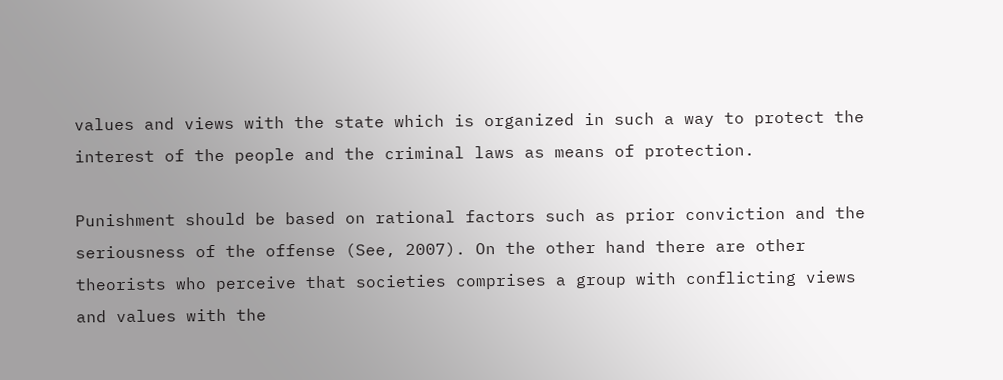values and views with the state which is organized in such a way to protect the interest of the people and the criminal laws as means of protection.

Punishment should be based on rational factors such as prior conviction and the seriousness of the offense (See, 2007). On the other hand there are other theorists who perceive that societies comprises a group with conflicting views and values with the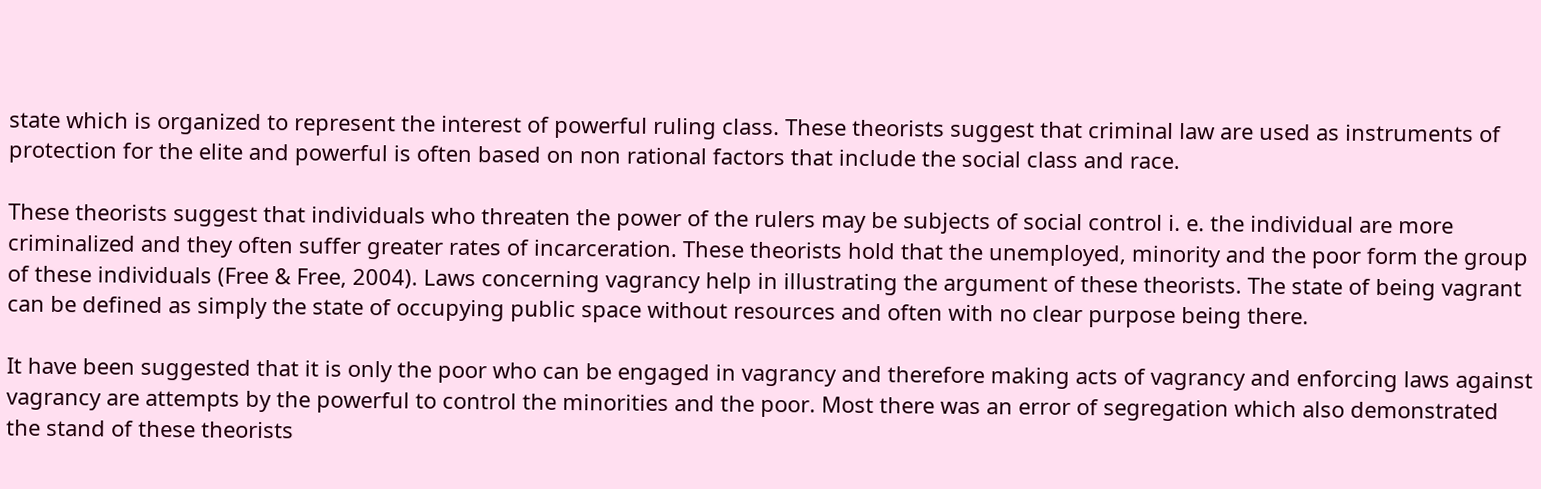state which is organized to represent the interest of powerful ruling class. These theorists suggest that criminal law are used as instruments of protection for the elite and powerful is often based on non rational factors that include the social class and race.

These theorists suggest that individuals who threaten the power of the rulers may be subjects of social control i. e. the individual are more criminalized and they often suffer greater rates of incarceration. These theorists hold that the unemployed, minority and the poor form the group of these individuals (Free & Free, 2004). Laws concerning vagrancy help in illustrating the argument of these theorists. The state of being vagrant can be defined as simply the state of occupying public space without resources and often with no clear purpose being there.

It have been suggested that it is only the poor who can be engaged in vagrancy and therefore making acts of vagrancy and enforcing laws against vagrancy are attempts by the powerful to control the minorities and the poor. Most there was an error of segregation which also demonstrated the stand of these theorists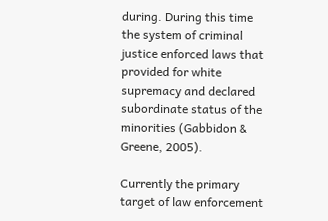during. During this time the system of criminal justice enforced laws that provided for white supremacy and declared subordinate status of the minorities (Gabbidon & Greene, 2005).

Currently the primary target of law enforcement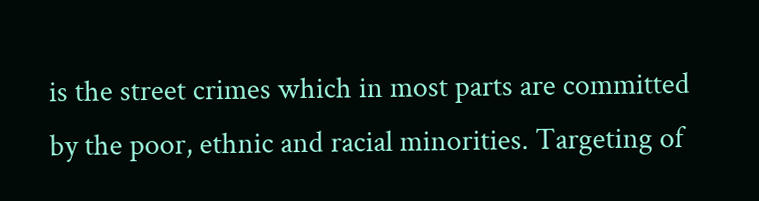is the street crimes which in most parts are committed by the poor, ethnic and racial minorities. Targeting of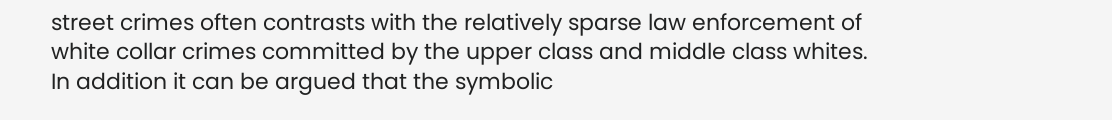street crimes often contrasts with the relatively sparse law enforcement of white collar crimes committed by the upper class and middle class whites. In addition it can be argued that the symbolic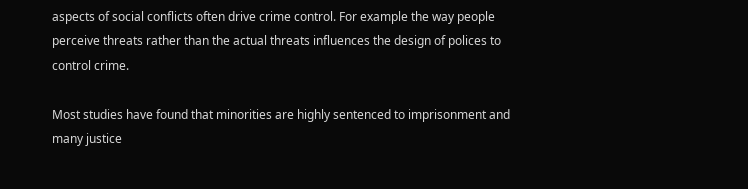aspects of social conflicts often drive crime control. For example the way people perceive threats rather than the actual threats influences the design of polices to control crime.

Most studies have found that minorities are highly sentenced to imprisonment and many justice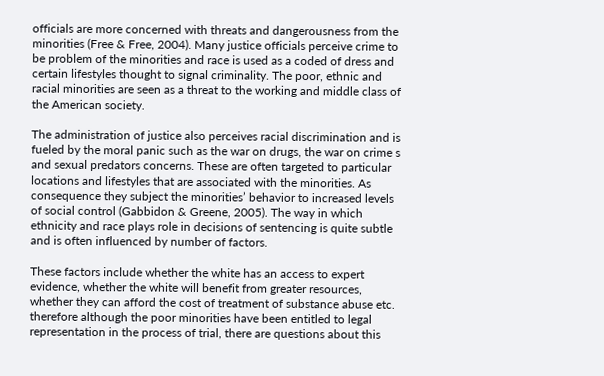officials are more concerned with threats and dangerousness from the minorities (Free & Free, 2004). Many justice officials perceive crime to be problem of the minorities and race is used as a coded of dress and certain lifestyles thought to signal criminality. The poor, ethnic and racial minorities are seen as a threat to the working and middle class of the American society.

The administration of justice also perceives racial discrimination and is fueled by the moral panic such as the war on drugs, the war on crime s and sexual predators concerns. These are often targeted to particular locations and lifestyles that are associated with the minorities. As consequence they subject the minorities’ behavior to increased levels of social control (Gabbidon & Greene, 2005). The way in which ethnicity and race plays role in decisions of sentencing is quite subtle and is often influenced by number of factors.

These factors include whether the white has an access to expert evidence, whether the white will benefit from greater resources, whether they can afford the cost of treatment of substance abuse etc. therefore although the poor minorities have been entitled to legal representation in the process of trial, there are questions about this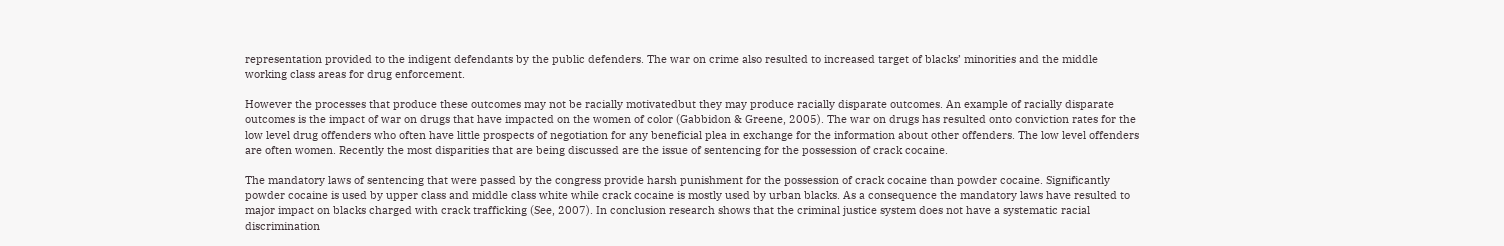representation provided to the indigent defendants by the public defenders. The war on crime also resulted to increased target of blacks’ minorities and the middle working class areas for drug enforcement.

However the processes that produce these outcomes may not be racially motivatedbut they may produce racially disparate outcomes. An example of racially disparate outcomes is the impact of war on drugs that have impacted on the women of color (Gabbidon & Greene, 2005). The war on drugs has resulted onto conviction rates for the low level drug offenders who often have little prospects of negotiation for any beneficial plea in exchange for the information about other offenders. The low level offenders are often women. Recently the most disparities that are being discussed are the issue of sentencing for the possession of crack cocaine.

The mandatory laws of sentencing that were passed by the congress provide harsh punishment for the possession of crack cocaine than powder cocaine. Significantly powder cocaine is used by upper class and middle class white while crack cocaine is mostly used by urban blacks. As a consequence the mandatory laws have resulted to major impact on blacks charged with crack trafficking (See, 2007). In conclusion research shows that the criminal justice system does not have a systematic racial discrimination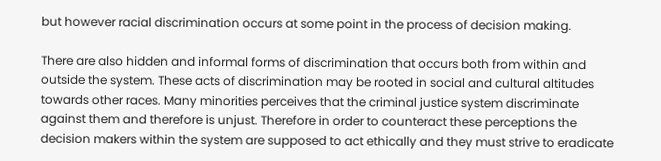but however racial discrimination occurs at some point in the process of decision making.

There are also hidden and informal forms of discrimination that occurs both from within and outside the system. These acts of discrimination may be rooted in social and cultural altitudes towards other races. Many minorities perceives that the criminal justice system discriminate against them and therefore is unjust. Therefore in order to counteract these perceptions the decision makers within the system are supposed to act ethically and they must strive to eradicate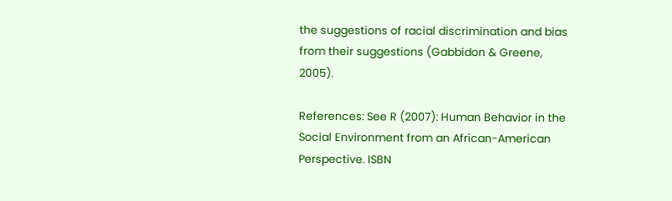the suggestions of racial discrimination and bias from their suggestions (Gabbidon & Greene, 2005).

References: See R (2007): Human Behavior in the Social Environment from an African-American Perspective. ISBN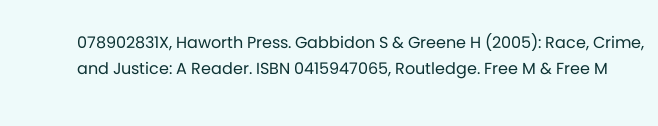078902831X, Haworth Press. Gabbidon S & Greene H (2005): Race, Crime, and Justice: A Reader. ISBN 0415947065, Routledge. Free M & Free M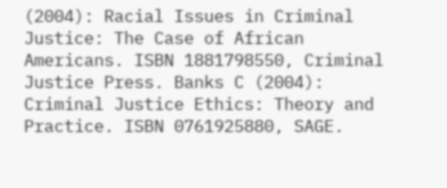(2004): Racial Issues in Criminal Justice: The Case of African Americans. ISBN 1881798550, Criminal Justice Press. Banks C (2004): Criminal Justice Ethics: Theory and Practice. ISBN 0761925880, SAGE.